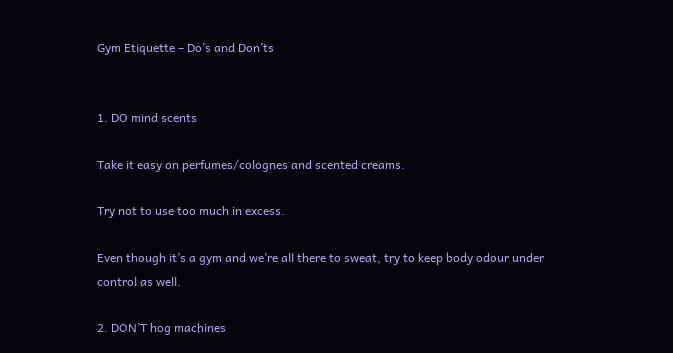Gym Etiquette – Do’s and Don’ts


1. DO mind scents

Take it easy on perfumes/colognes and scented creams.

Try not to use too much in excess.

Even though it’s a gym and we’re all there to sweat, try to keep body odour under control as well.

2. DON’T hog machines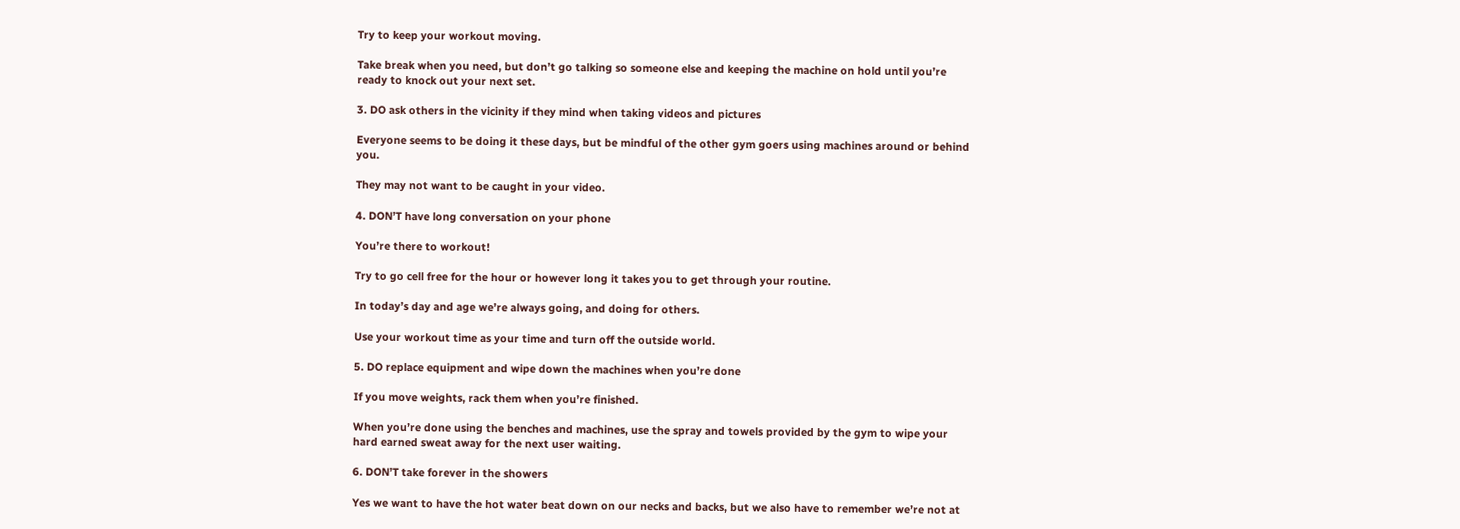Try to keep your workout moving.

Take break when you need, but don’t go talking so someone else and keeping the machine on hold until you’re ready to knock out your next set.

3. DO ask others in the vicinity if they mind when taking videos and pictures

Everyone seems to be doing it these days, but be mindful of the other gym goers using machines around or behind you.

They may not want to be caught in your video.

4. DON’T have long conversation on your phone

You’re there to workout!

Try to go cell free for the hour or however long it takes you to get through your routine.

In today’s day and age we’re always going, and doing for others.

Use your workout time as your time and turn off the outside world.

5. DO replace equipment and wipe down the machines when you’re done

If you move weights, rack them when you’re finished.

When you’re done using the benches and machines, use the spray and towels provided by the gym to wipe your hard earned sweat away for the next user waiting.

6. DON’T take forever in the showers

Yes we want to have the hot water beat down on our necks and backs, but we also have to remember we’re not at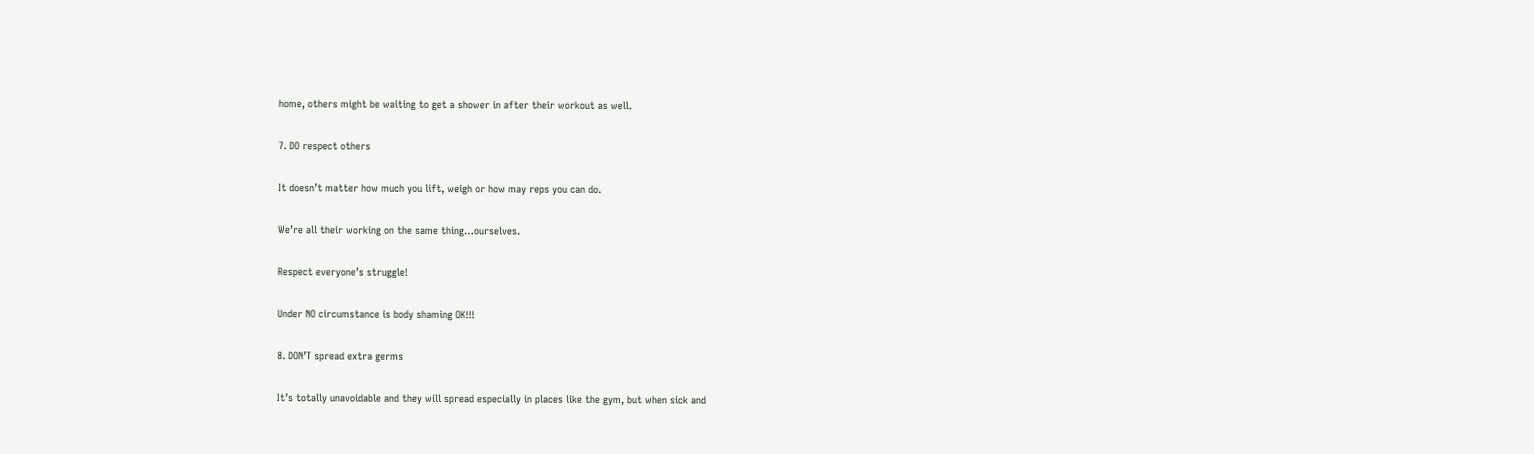home, others might be waiting to get a shower in after their workout as well.

7. DO respect others

It doesn’t matter how much you lift, weigh or how may reps you can do.

We’re all their working on the same thing…ourselves.

Respect everyone’s struggle!

Under NO circumstance is body shaming OK!!!

8. DON’T spread extra germs

It’s totally unavoidable and they will spread especially in places like the gym, but when sick and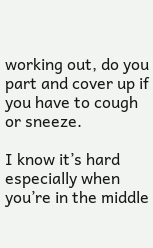working out, do you part and cover up if you have to cough or sneeze.

I know it’s hard especially when you’re in the middle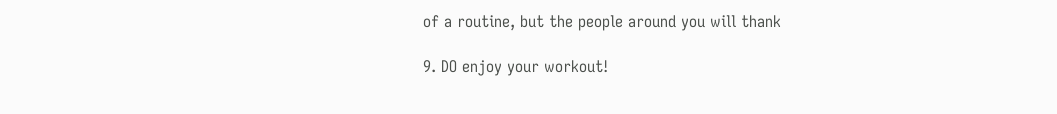of a routine, but the people around you will thank

9. DO enjoy your workout!